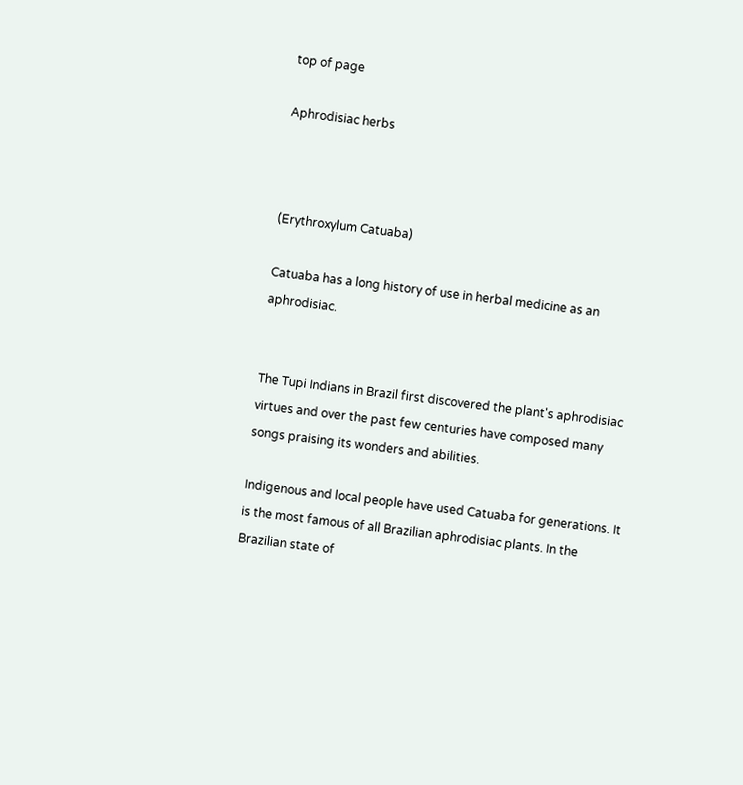top of page

Aphrodisiac herbs



(Erythroxylum Catuaba)

Catuaba has a long history of use in herbal medicine as an aphrodisiac.


The Tupi Indians in Brazil first discovered the plant's aphrodisiac virtues and over the past few centuries have composed many songs praising its wonders and abilities.

Indigenous and local people have used Catuaba for generations. It is the most famous of all Brazilian aphrodisiac plants. In the Brazilian state of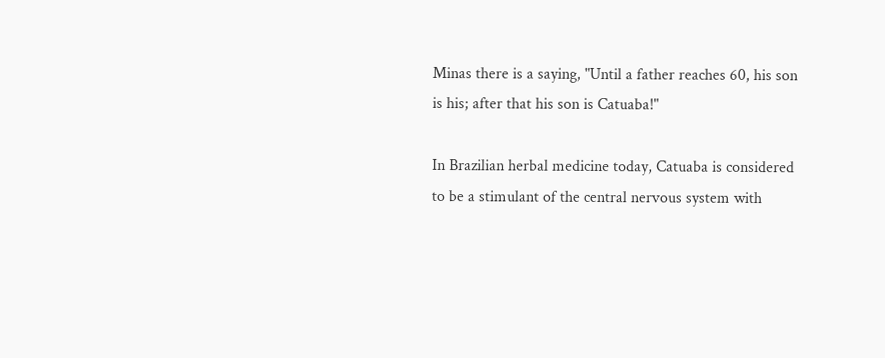Minas there is a saying, "Until a father reaches 60, his son is his; after that his son is Catuaba!"

In Brazilian herbal medicine today, Catuaba is considered to be a stimulant of the central nervous system with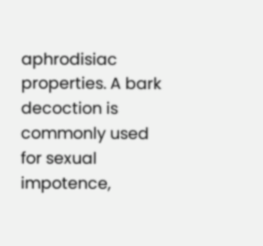aphrodisiac properties. A bark decoction is commonly used for sexual impotence,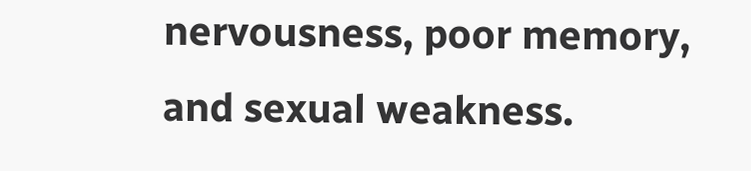nervousness, poor memory, and sexual weakness.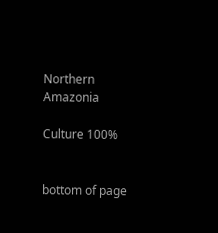Northern Amazonia

Culture 100%


bottom of page